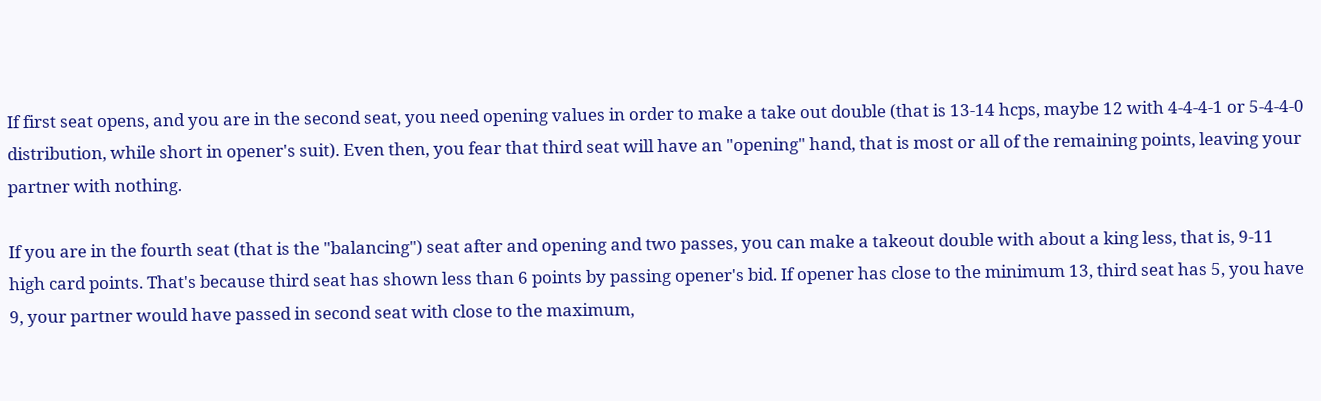If first seat opens, and you are in the second seat, you need opening values in order to make a take out double (that is 13-14 hcps, maybe 12 with 4-4-4-1 or 5-4-4-0 distribution, while short in opener's suit). Even then, you fear that third seat will have an "opening" hand, that is most or all of the remaining points, leaving your partner with nothing.

If you are in the fourth seat (that is the "balancing") seat after and opening and two passes, you can make a takeout double with about a king less, that is, 9-11 high card points. That's because third seat has shown less than 6 points by passing opener's bid. If opener has close to the minimum 13, third seat has 5, you have 9, your partner would have passed in second seat with close to the maximum,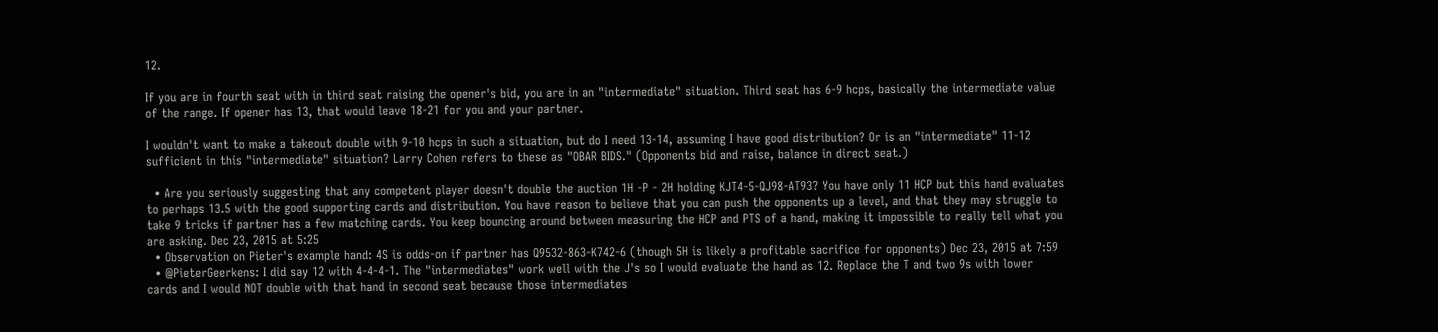12.

If you are in fourth seat with in third seat raising the opener's bid, you are in an "intermediate" situation. Third seat has 6-9 hcps, basically the intermediate value of the range. If opener has 13, that would leave 18-21 for you and your partner.

I wouldn't want to make a takeout double with 9-10 hcps in such a situation, but do I need 13-14, assuming I have good distribution? Or is an "intermediate" 11-12 sufficient in this "intermediate" situation? Larry Cohen refers to these as "OBAR BIDS." (Opponents bid and raise, balance in direct seat.)

  • Are you seriously suggesting that any competent player doesn't double the auction 1H -P - 2H holding KJT4-5-QJ98-AT93? You have only 11 HCP but this hand evaluates to perhaps 13.5 with the good supporting cards and distribution. You have reason to believe that you can push the opponents up a level, and that they may struggle to take 9 tricks if partner has a few matching cards. You keep bouncing around between measuring the HCP and PTS of a hand, making it impossible to really tell what you are asking. Dec 23, 2015 at 5:25
  • Observation on Pieter's example hand: 4S is odds-on if partner has Q9532-863-K742-6 (though 5H is likely a profitable sacrifice for opponents) Dec 23, 2015 at 7:59
  • @PieterGeerkens: I did say 12 with 4-4-4-1. The "intermediates" work well with the J's so I would evaluate the hand as 12. Replace the T and two 9s with lower cards and I would NOT double with that hand in second seat because those intermediates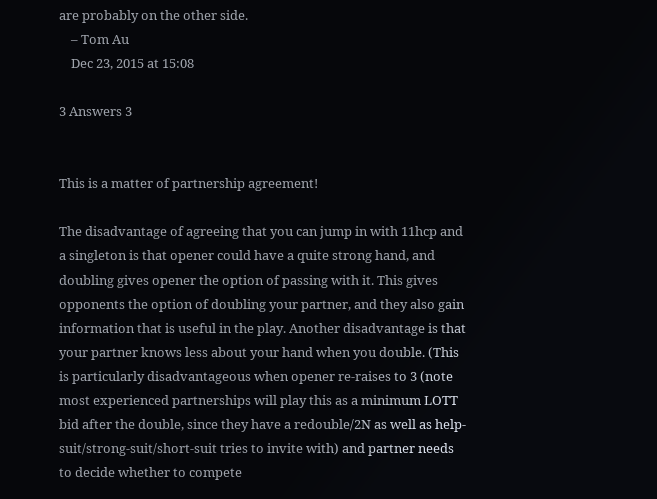are probably on the other side.
    – Tom Au
    Dec 23, 2015 at 15:08

3 Answers 3


This is a matter of partnership agreement!

The disadvantage of agreeing that you can jump in with 11hcp and a singleton is that opener could have a quite strong hand, and doubling gives opener the option of passing with it. This gives opponents the option of doubling your partner, and they also gain information that is useful in the play. Another disadvantage is that your partner knows less about your hand when you double. (This is particularly disadvantageous when opener re-raises to 3 (note most experienced partnerships will play this as a minimum LOTT bid after the double, since they have a redouble/2N as well as help-suit/strong-suit/short-suit tries to invite with) and partner needs to decide whether to compete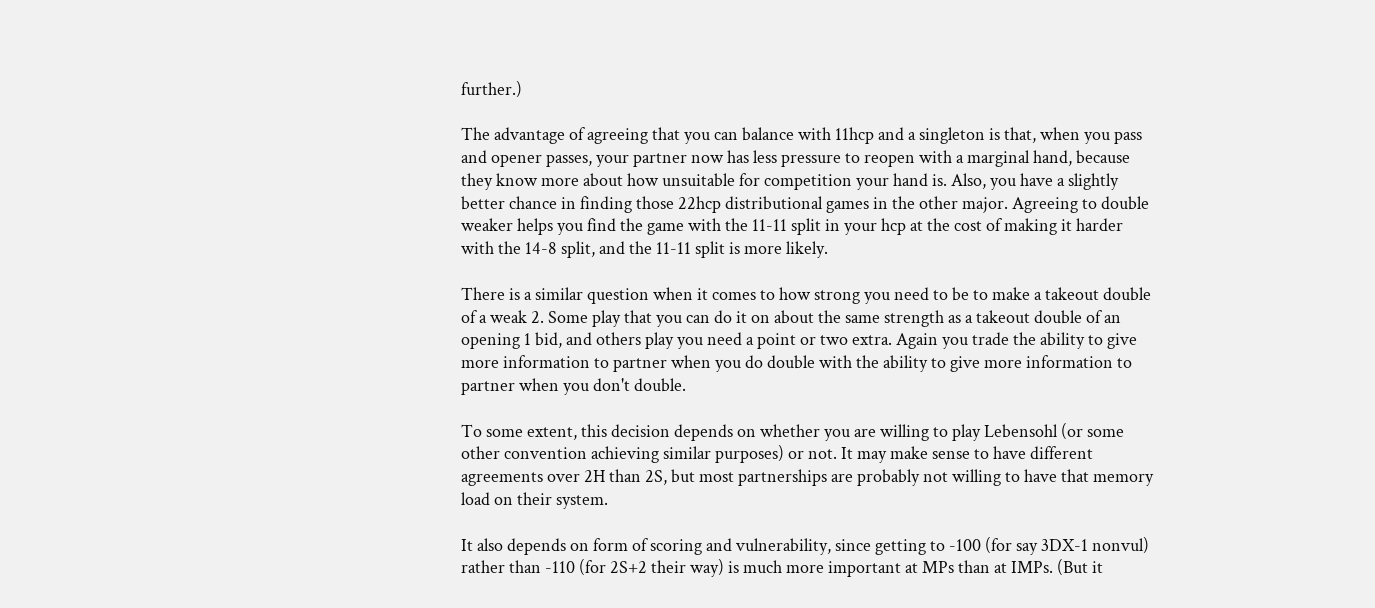further.)

The advantage of agreeing that you can balance with 11hcp and a singleton is that, when you pass and opener passes, your partner now has less pressure to reopen with a marginal hand, because they know more about how unsuitable for competition your hand is. Also, you have a slightly better chance in finding those 22hcp distributional games in the other major. Agreeing to double weaker helps you find the game with the 11-11 split in your hcp at the cost of making it harder with the 14-8 split, and the 11-11 split is more likely.

There is a similar question when it comes to how strong you need to be to make a takeout double of a weak 2. Some play that you can do it on about the same strength as a takeout double of an opening 1 bid, and others play you need a point or two extra. Again you trade the ability to give more information to partner when you do double with the ability to give more information to partner when you don't double.

To some extent, this decision depends on whether you are willing to play Lebensohl (or some other convention achieving similar purposes) or not. It may make sense to have different agreements over 2H than 2S, but most partnerships are probably not willing to have that memory load on their system.

It also depends on form of scoring and vulnerability, since getting to -100 (for say 3DX-1 nonvul) rather than -110 (for 2S+2 their way) is much more important at MPs than at IMPs. (But it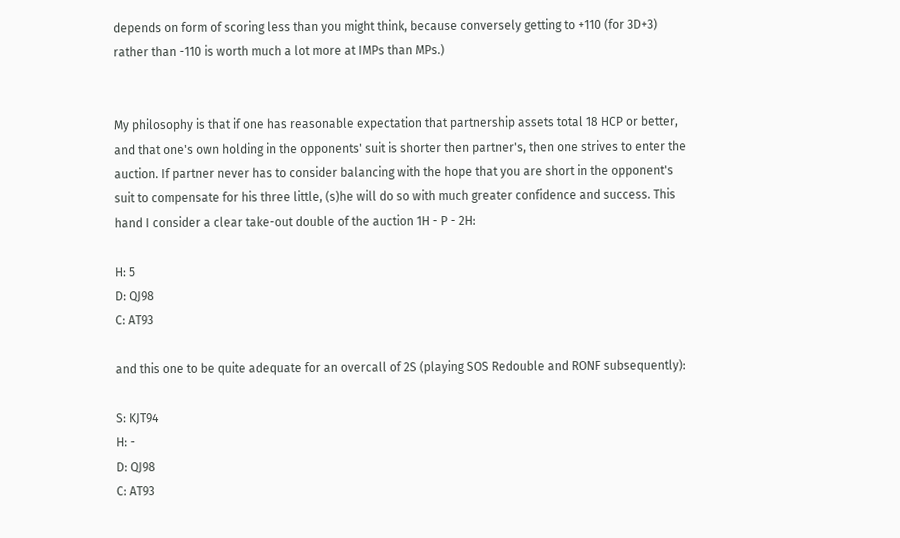depends on form of scoring less than you might think, because conversely getting to +110 (for 3D+3) rather than -110 is worth much a lot more at IMPs than MPs.)


My philosophy is that if one has reasonable expectation that partnership assets total 18 HCP or better, and that one's own holding in the opponents' suit is shorter then partner's, then one strives to enter the auction. If partner never has to consider balancing with the hope that you are short in the opponent's suit to compensate for his three little, (s)he will do so with much greater confidence and success. This hand I consider a clear take-out double of the auction 1H - P - 2H:

H: 5
D: QJ98
C: AT93

and this one to be quite adequate for an overcall of 2S (playing SOS Redouble and RONF subsequently):

S: KJT94
H: -
D: QJ98
C: AT93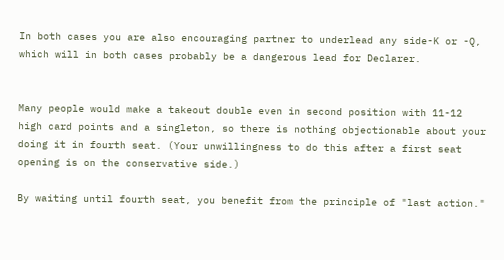In both cases you are also encouraging partner to underlead any side-K or -Q, which will in both cases probably be a dangerous lead for Declarer.


Many people would make a takeout double even in second position with 11-12 high card points and a singleton, so there is nothing objectionable about your doing it in fourth seat. (Your unwillingness to do this after a first seat opening is on the conservative side.)

By waiting until fourth seat, you benefit from the principle of "last action."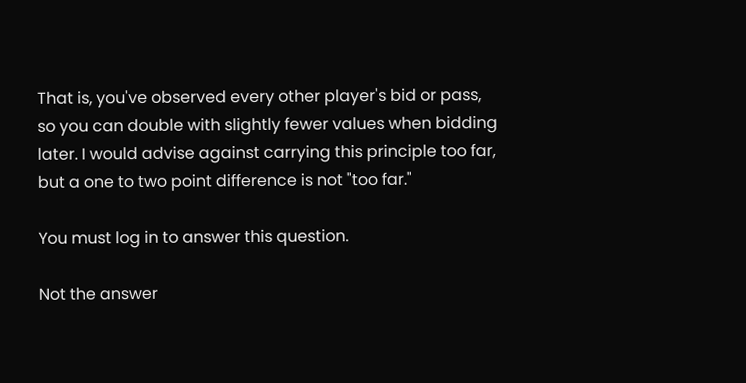That is, you've observed every other player's bid or pass, so you can double with slightly fewer values when bidding later. I would advise against carrying this principle too far, but a one to two point difference is not "too far."

You must log in to answer this question.

Not the answer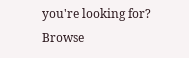you're looking for? Browse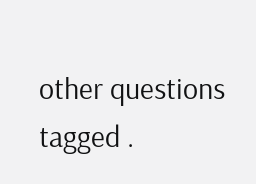other questions tagged .